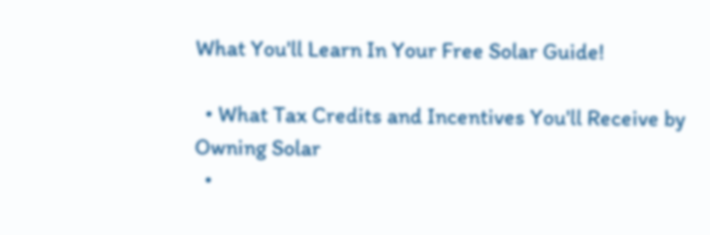What You'll Learn In Your Free Solar Guide!

  • What Tax Credits and Incentives You'll Receive by Owning Solar
  •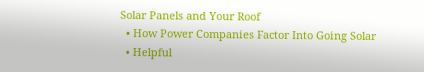Solar Panels and Your Roof
  • How Power Companies Factor Into Going Solar
  • Helpful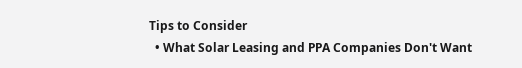Tips to Consider
  • What Solar Leasing and PPA Companies Don't Want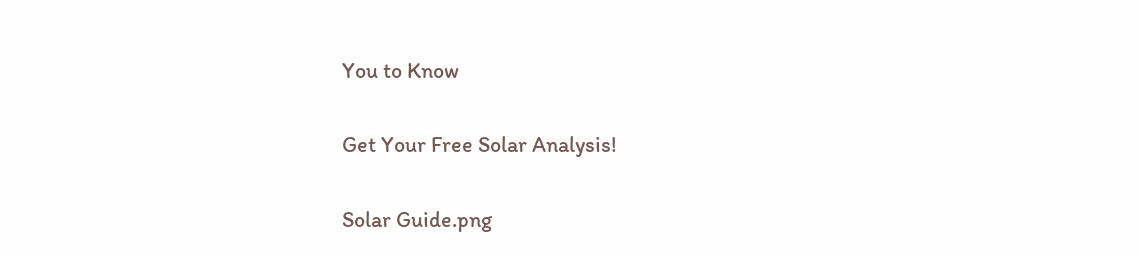You to Know

Get Your Free Solar Analysis!

Solar Guide.png